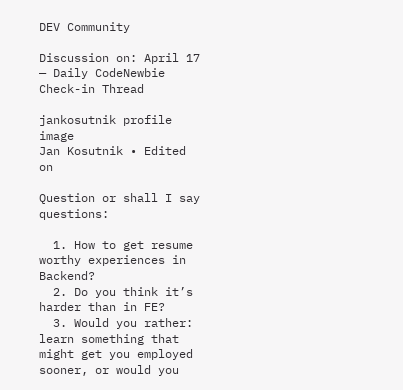DEV Community

Discussion on: April 17 — Daily CodeNewbie Check-in Thread

jankosutnik profile image
Jan Kosutnik • Edited on

Question or shall I say questions:

  1. How to get resume worthy experiences in Backend?
  2. Do you think it’s harder than in FE?
  3. Would you rather: learn something that might get you employed sooner, or would you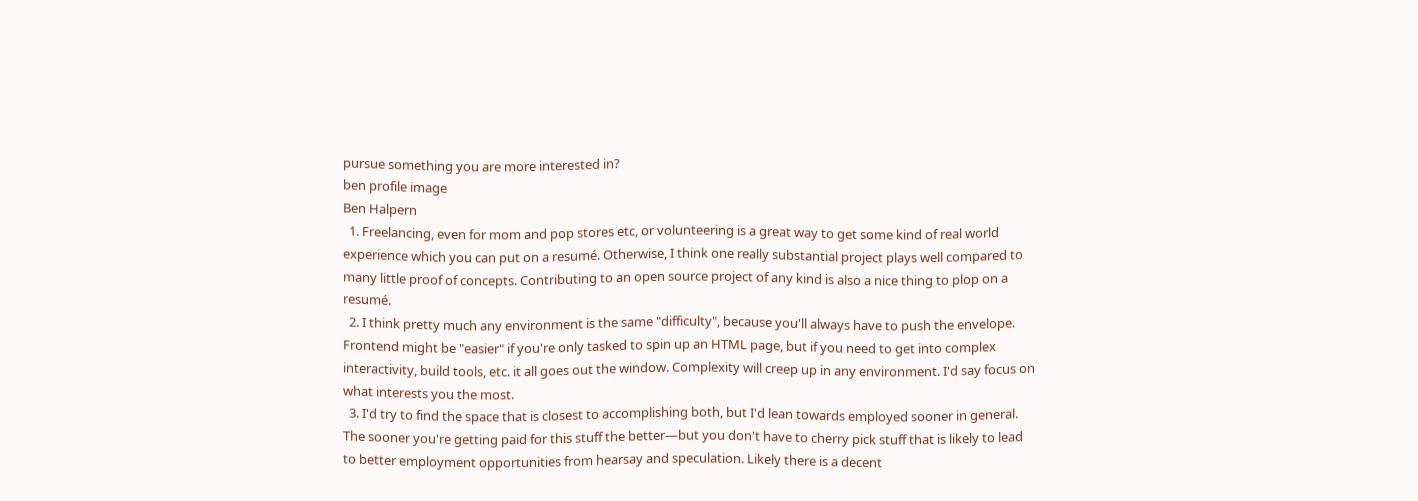pursue something you are more interested in?
ben profile image
Ben Halpern
  1. Freelancing, even for mom and pop stores etc, or volunteering is a great way to get some kind of real world experience which you can put on a resumé. Otherwise, I think one really substantial project plays well compared to many little proof of concepts. Contributing to an open source project of any kind is also a nice thing to plop on a resumé.
  2. I think pretty much any environment is the same "difficulty", because you'll always have to push the envelope. Frontend might be "easier" if you're only tasked to spin up an HTML page, but if you need to get into complex interactivity, build tools, etc. it all goes out the window. Complexity will creep up in any environment. I'd say focus on what interests you the most.
  3. I'd try to find the space that is closest to accomplishing both, but I'd lean towards employed sooner in general. The sooner you're getting paid for this stuff the better—but you don't have to cherry pick stuff that is likely to lead to better employment opportunities from hearsay and speculation. Likely there is a decent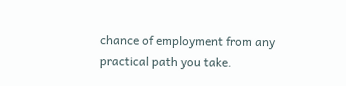chance of employment from any practical path you take.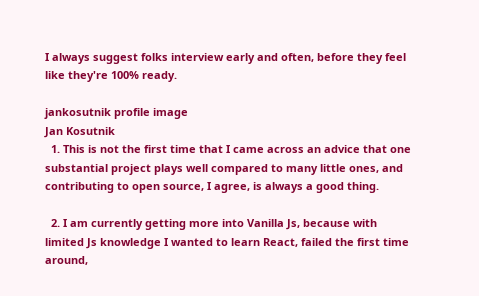I always suggest folks interview early and often, before they feel like they're 100% ready.

jankosutnik profile image
Jan Kosutnik
  1. This is not the first time that I came across an advice that one substantial project plays well compared to many little ones, and contributing to open source, I agree, is always a good thing.

  2. I am currently getting more into Vanilla Js, because with limited Js knowledge I wanted to learn React, failed the first time around,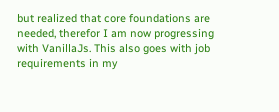but realized that core foundations are needed, therefor I am now progressing with VanillaJs. This also goes with job requirements in my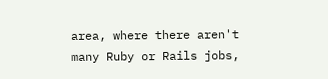area, where there aren't many Ruby or Rails jobs,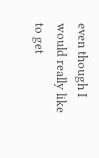even though I would really like to get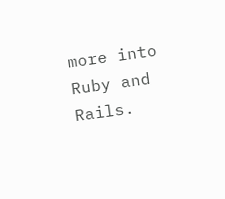more into Ruby and Rails.